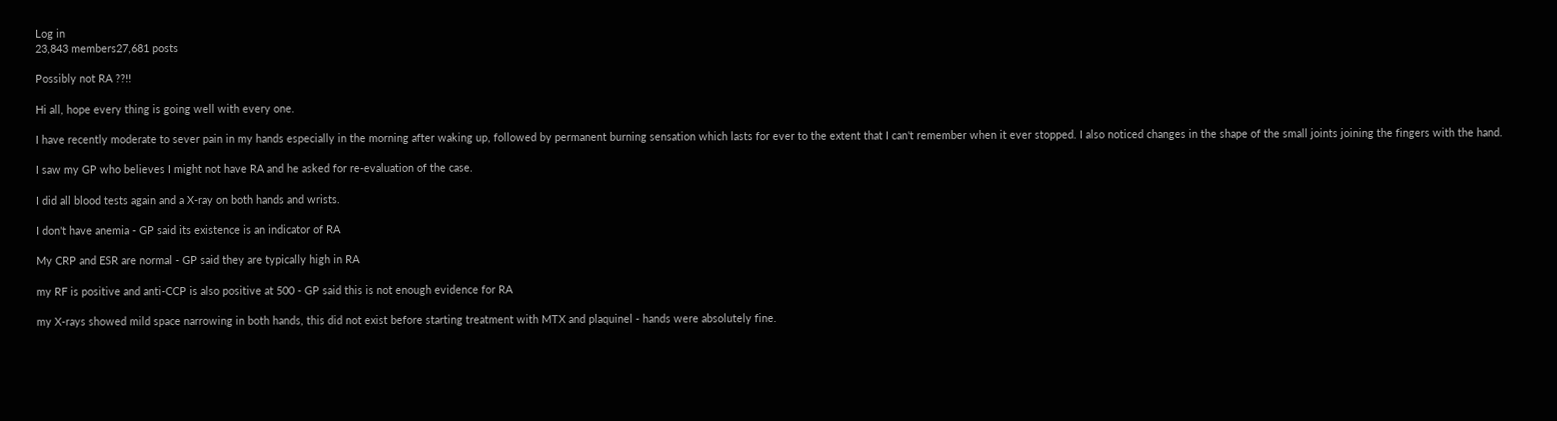Log in
23,843 members27,681 posts

Possibly not RA ??!!

Hi all, hope every thing is going well with every one.

I have recently moderate to sever pain in my hands especially in the morning after waking up, followed by permanent burning sensation which lasts for ever to the extent that I can't remember when it ever stopped. I also noticed changes in the shape of the small joints joining the fingers with the hand.

I saw my GP who believes I might not have RA and he asked for re-evaluation of the case.

I did all blood tests again and a X-ray on both hands and wrists.

I don't have anemia - GP said its existence is an indicator of RA

My CRP and ESR are normal - GP said they are typically high in RA

my RF is positive and anti-CCP is also positive at 500 - GP said this is not enough evidence for RA

my X-rays showed mild space narrowing in both hands, this did not exist before starting treatment with MTX and plaquinel - hands were absolutely fine.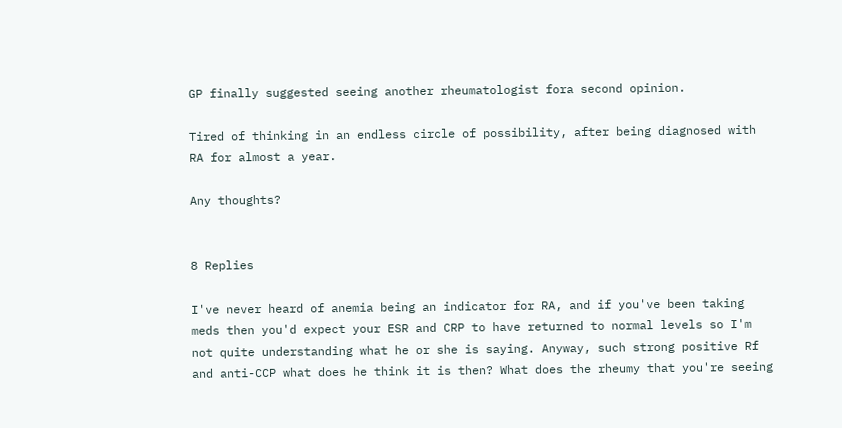GP finally suggested seeing another rheumatologist fora second opinion.

Tired of thinking in an endless circle of possibility, after being diagnosed with RA for almost a year.

Any thoughts?


8 Replies

I've never heard of anemia being an indicator for RA, and if you've been taking meds then you'd expect your ESR and CRP to have returned to normal levels so I'm not quite understanding what he or she is saying. Anyway, such strong positive Rf and anti-CCP what does he think it is then? What does the rheumy that you're seeing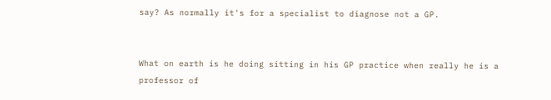say? As normally it's for a specialist to diagnose not a GP.


What on earth is he doing sitting in his GP practice when really he is a professor of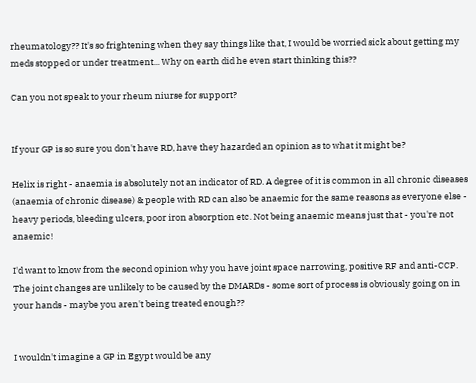rheumatology?? It's so frightening when they say things like that, I would be worried sick about getting my meds stopped or under treatment... Why on earth did he even start thinking this??

Can you not speak to your rheum niurse for support?


If your GP is so sure you don't have RD, have they hazarded an opinion as to what it might be?

Helix is right - anaemia is absolutely not an indicator of RD. A degree of it is common in all chronic diseases (anaemia of chronic disease) & people with RD can also be anaemic for the same reasons as everyone else - heavy periods, bleeding ulcers, poor iron absorption etc. Not being anaemic means just that - you're not anaemic!

I'd want to know from the second opinion why you have joint space narrowing, positive RF and anti-CCP. The joint changes are unlikely to be caused by the DMARDs - some sort of process is obviously going on in your hands - maybe you aren't being treated enough??


I wouldn't imagine a GP in Egypt would be any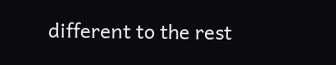different to the rest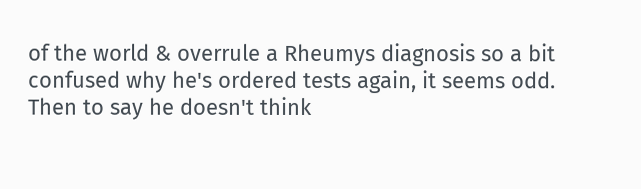of the world & overrule a Rheumys diagnosis so a bit confused why he's ordered tests again, it seems odd. Then to say he doesn't think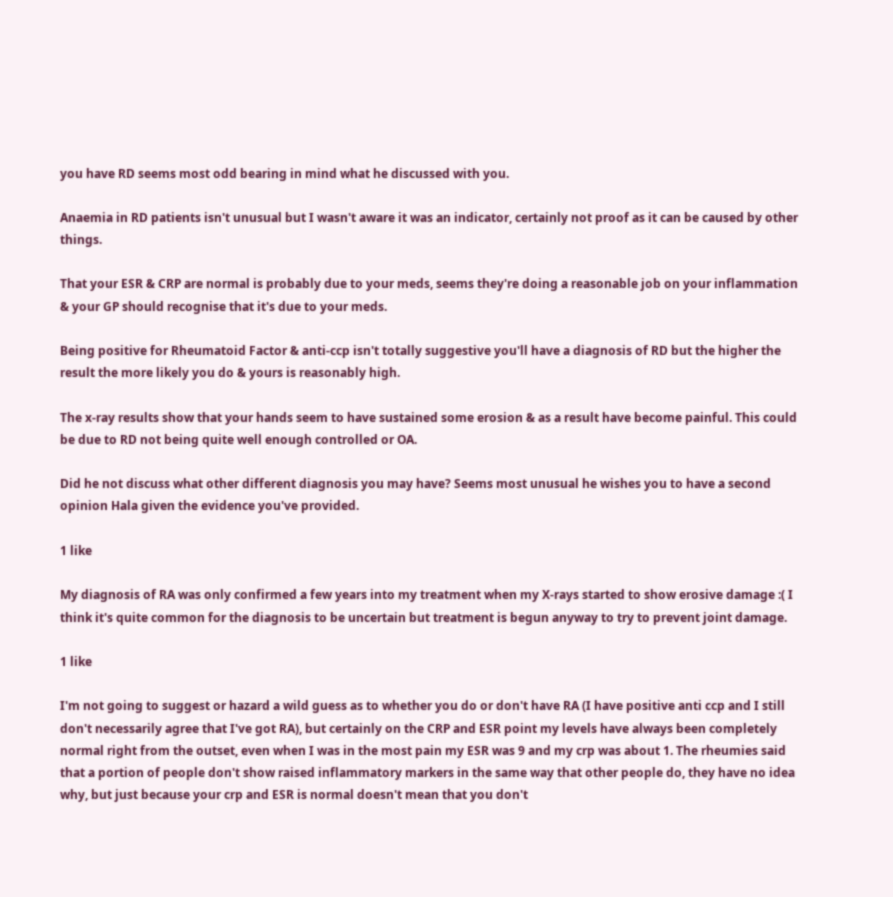you have RD seems most odd bearing in mind what he discussed with you.

Anaemia in RD patients isn't unusual but I wasn't aware it was an indicator, certainly not proof as it can be caused by other things.

That your ESR & CRP are normal is probably due to your meds, seems they're doing a reasonable job on your inflammation & your GP should recognise that it's due to your meds.

Being positive for Rheumatoid Factor & anti-ccp isn't totally suggestive you'll have a diagnosis of RD but the higher the result the more likely you do & yours is reasonably high.

The x-ray results show that your hands seem to have sustained some erosion & as a result have become painful. This could be due to RD not being quite well enough controlled or OA.

Did he not discuss what other different diagnosis you may have? Seems most unusual he wishes you to have a second opinion Hala given the evidence you've provided.

1 like

My diagnosis of RA was only confirmed a few years into my treatment when my X-rays started to show erosive damage :( I think it's quite common for the diagnosis to be uncertain but treatment is begun anyway to try to prevent joint damage.

1 like

I'm not going to suggest or hazard a wild guess as to whether you do or don't have RA (I have positive anti ccp and I still don't necessarily agree that I've got RA), but certainly on the CRP and ESR point my levels have always been completely normal right from the outset, even when I was in the most pain my ESR was 9 and my crp was about 1. The rheumies said that a portion of people don't show raised inflammatory markers in the same way that other people do, they have no idea why, but just because your crp and ESR is normal doesn't mean that you don't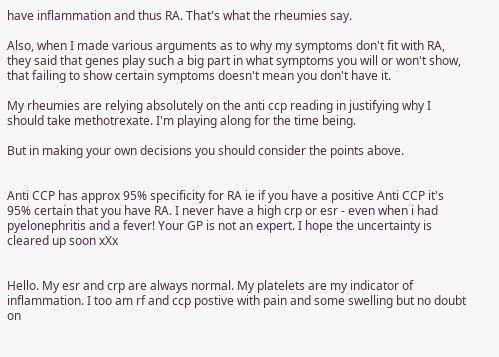have inflammation and thus RA. That's what the rheumies say.

Also, when I made various arguments as to why my symptoms don't fit with RA, they said that genes play such a big part in what symptoms you will or won't show, that failing to show certain symptoms doesn't mean you don't have it.

My rheumies are relying absolutely on the anti ccp reading in justifying why I should take methotrexate. I'm playing along for the time being.

But in making your own decisions you should consider the points above.


Anti CCP has approx 95% specificity for RA ie if you have a positive Anti CCP it's 95% certain that you have RA. I never have a high crp or esr - even when i had pyelonephritis and a fever! Your GP is not an expert. I hope the uncertainty is cleared up soon xXx


Hello. My esr and crp are always normal. My platelets are my indicator of inflammation. I too am rf and ccp postive with pain and some swelling but no doubt on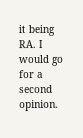it being RA. I would go for a second opinion.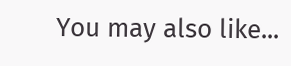You may also like...